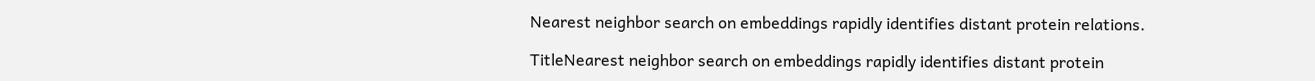Nearest neighbor search on embeddings rapidly identifies distant protein relations.

TitleNearest neighbor search on embeddings rapidly identifies distant protein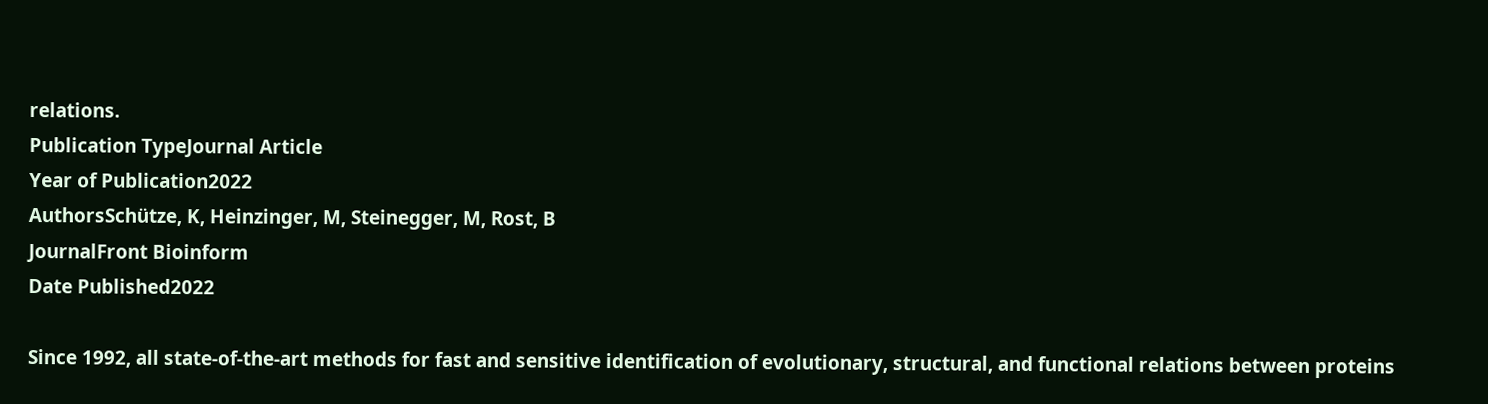relations.
Publication TypeJournal Article
Year of Publication2022
AuthorsSchütze, K, Heinzinger, M, Steinegger, M, Rost, B
JournalFront Bioinform
Date Published2022

Since 1992, all state-of-the-art methods for fast and sensitive identification of evolutionary, structural, and functional relations between proteins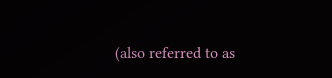(also referred to as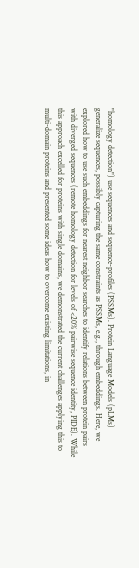"homology detection") use sequences and sequence-profiles (PSSMs). Protein Language Models (pLMs) generalize sequences, possibly capturing the same constraints as PSSMs, e.g., through embeddings. Here, we explored how to use such embeddings for nearest neighbor searches to identify relations between protein pairs with diverged sequences (remote homology detection for levels of <20% pairwise sequence identity, PIDE). While this approach excelled for proteins with single domains, we demonstrated the current challenges applying this to multi-domain proteins and presented some ideas how to overcome existing limitations, in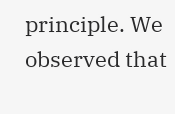principle. We observed that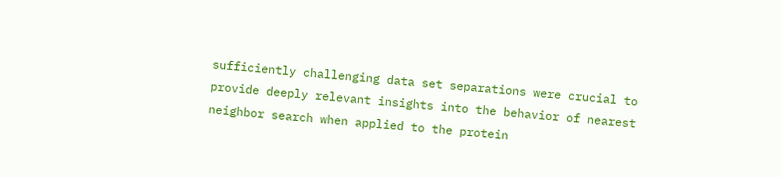sufficiently challenging data set separations were crucial to provide deeply relevant insights into the behavior of nearest neighbor search when applied to the protein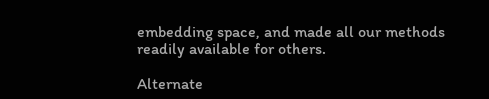embedding space, and made all our methods readily available for others.

Alternate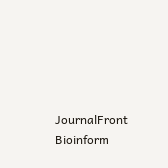JournalFront Bioinform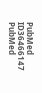PubMed ID36466147
PubMed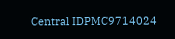Central IDPMC9714024